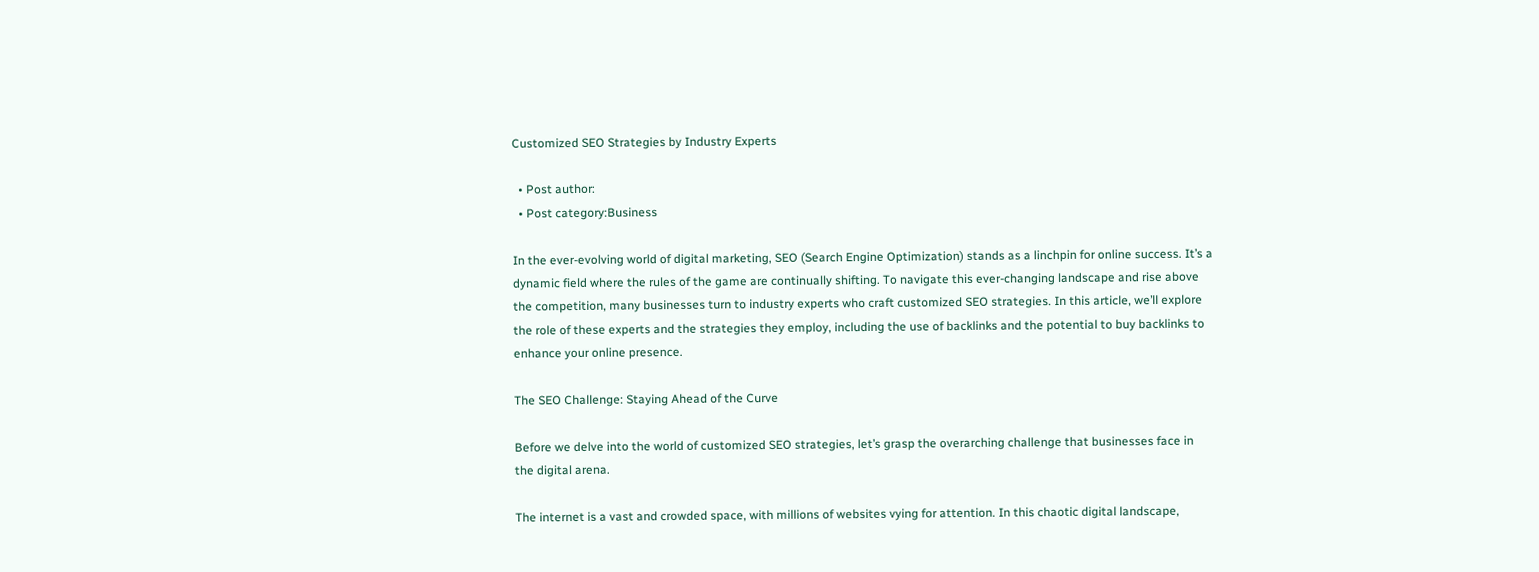Customized SEO Strategies by Industry Experts

  • Post author:
  • Post category:Business

In the ever-evolving world of digital marketing, SEO (Search Engine Optimization) stands as a linchpin for online success. It’s a dynamic field where the rules of the game are continually shifting. To navigate this ever-changing landscape and rise above the competition, many businesses turn to industry experts who craft customized SEO strategies. In this article, we’ll explore the role of these experts and the strategies they employ, including the use of backlinks and the potential to buy backlinks to enhance your online presence.

The SEO Challenge: Staying Ahead of the Curve

Before we delve into the world of customized SEO strategies, let’s grasp the overarching challenge that businesses face in the digital arena.

The internet is a vast and crowded space, with millions of websites vying for attention. In this chaotic digital landscape,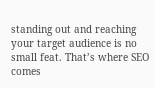standing out and reaching your target audience is no small feat. That’s where SEO comes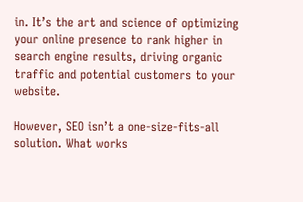in. It’s the art and science of optimizing your online presence to rank higher in search engine results, driving organic traffic and potential customers to your website.

However, SEO isn’t a one-size-fits-all solution. What works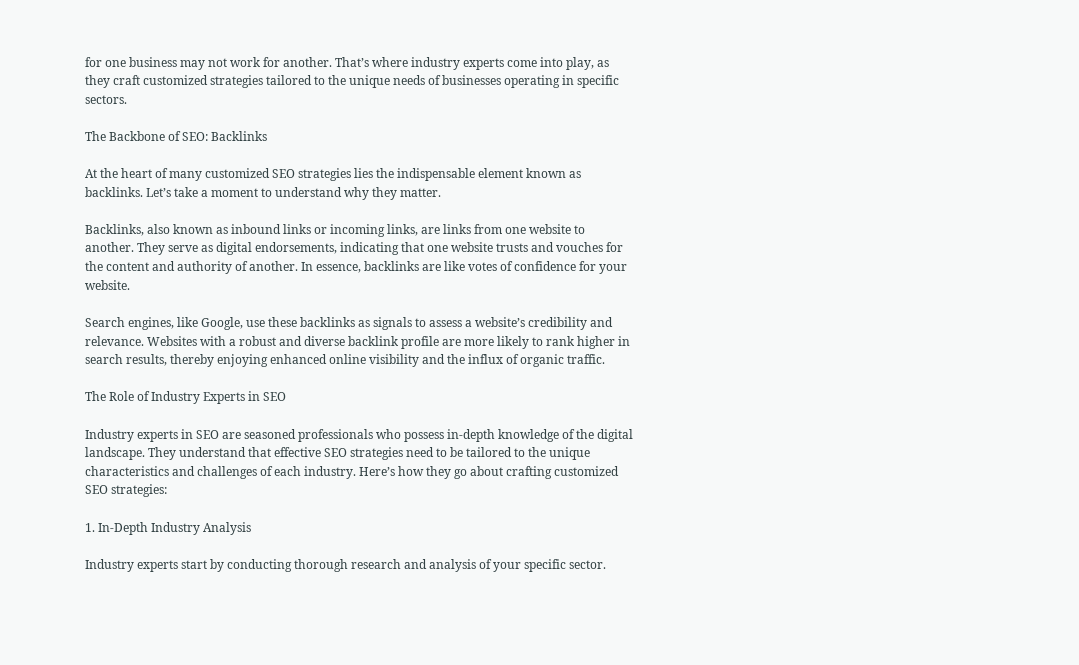for one business may not work for another. That’s where industry experts come into play, as they craft customized strategies tailored to the unique needs of businesses operating in specific sectors.

The Backbone of SEO: Backlinks

At the heart of many customized SEO strategies lies the indispensable element known as backlinks. Let’s take a moment to understand why they matter.

Backlinks, also known as inbound links or incoming links, are links from one website to another. They serve as digital endorsements, indicating that one website trusts and vouches for the content and authority of another. In essence, backlinks are like votes of confidence for your website.

Search engines, like Google, use these backlinks as signals to assess a website’s credibility and relevance. Websites with a robust and diverse backlink profile are more likely to rank higher in search results, thereby enjoying enhanced online visibility and the influx of organic traffic.

The Role of Industry Experts in SEO

Industry experts in SEO are seasoned professionals who possess in-depth knowledge of the digital landscape. They understand that effective SEO strategies need to be tailored to the unique characteristics and challenges of each industry. Here’s how they go about crafting customized SEO strategies:

1. In-Depth Industry Analysis

Industry experts start by conducting thorough research and analysis of your specific sector.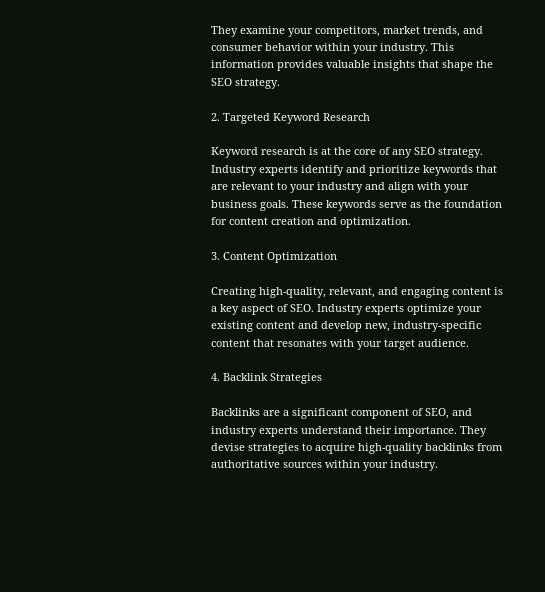They examine your competitors, market trends, and consumer behavior within your industry. This information provides valuable insights that shape the SEO strategy.

2. Targeted Keyword Research

Keyword research is at the core of any SEO strategy. Industry experts identify and prioritize keywords that are relevant to your industry and align with your business goals. These keywords serve as the foundation for content creation and optimization.

3. Content Optimization

Creating high-quality, relevant, and engaging content is a key aspect of SEO. Industry experts optimize your existing content and develop new, industry-specific content that resonates with your target audience.

4. Backlink Strategies

Backlinks are a significant component of SEO, and industry experts understand their importance. They devise strategies to acquire high-quality backlinks from authoritative sources within your industry.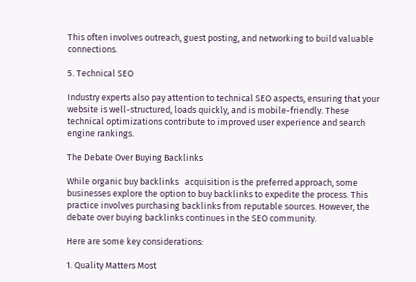This often involves outreach, guest posting, and networking to build valuable connections.

5. Technical SEO

Industry experts also pay attention to technical SEO aspects, ensuring that your website is well-structured, loads quickly, and is mobile-friendly. These technical optimizations contribute to improved user experience and search engine rankings.

The Debate Over Buying Backlinks

While organic buy backlinks   acquisition is the preferred approach, some businesses explore the option to buy backlinks to expedite the process. This practice involves purchasing backlinks from reputable sources. However, the debate over buying backlinks continues in the SEO community.

Here are some key considerations:

1. Quality Matters Most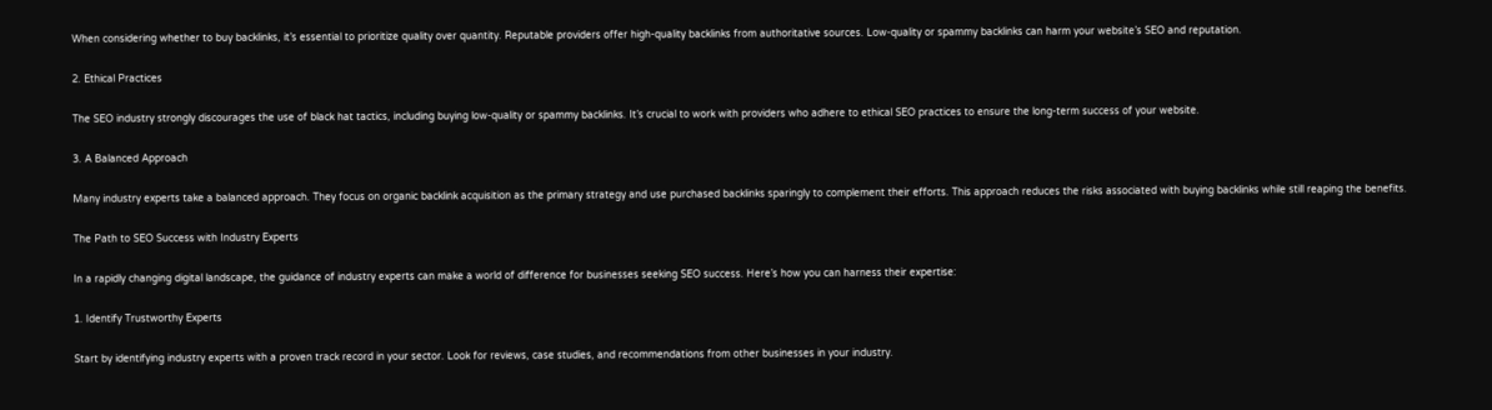When considering whether to buy backlinks, it’s essential to prioritize quality over quantity. Reputable providers offer high-quality backlinks from authoritative sources. Low-quality or spammy backlinks can harm your website’s SEO and reputation.

2. Ethical Practices

The SEO industry strongly discourages the use of black hat tactics, including buying low-quality or spammy backlinks. It’s crucial to work with providers who adhere to ethical SEO practices to ensure the long-term success of your website.

3. A Balanced Approach

Many industry experts take a balanced approach. They focus on organic backlink acquisition as the primary strategy and use purchased backlinks sparingly to complement their efforts. This approach reduces the risks associated with buying backlinks while still reaping the benefits.

The Path to SEO Success with Industry Experts

In a rapidly changing digital landscape, the guidance of industry experts can make a world of difference for businesses seeking SEO success. Here’s how you can harness their expertise:

1. Identify Trustworthy Experts

Start by identifying industry experts with a proven track record in your sector. Look for reviews, case studies, and recommendations from other businesses in your industry.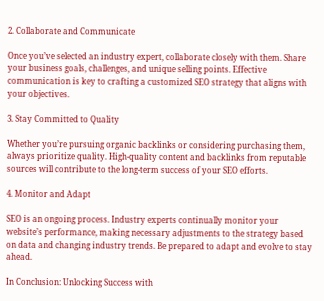2. Collaborate and Communicate

Once you’ve selected an industry expert, collaborate closely with them. Share your business goals, challenges, and unique selling points. Effective communication is key to crafting a customized SEO strategy that aligns with your objectives.

3. Stay Committed to Quality

Whether you’re pursuing organic backlinks or considering purchasing them, always prioritize quality. High-quality content and backlinks from reputable sources will contribute to the long-term success of your SEO efforts.

4. Monitor and Adapt

SEO is an ongoing process. Industry experts continually monitor your website’s performance, making necessary adjustments to the strategy based on data and changing industry trends. Be prepared to adapt and evolve to stay ahead.

In Conclusion: Unlocking Success with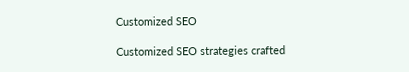Customized SEO

Customized SEO strategies crafted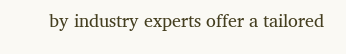by industry experts offer a tailored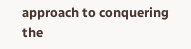approach to conquering the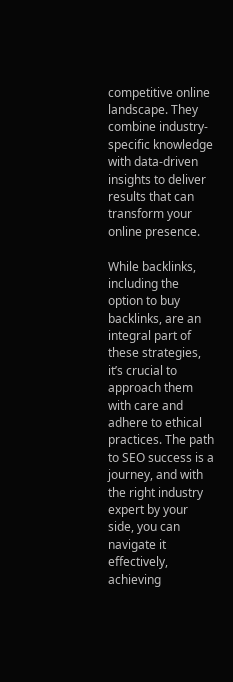competitive online landscape. They combine industry-specific knowledge with data-driven insights to deliver results that can transform your online presence.

While backlinks, including the option to buy backlinks, are an integral part of these strategies, it’s crucial to approach them with care and adhere to ethical practices. The path to SEO success is a journey, and with the right industry expert by your side, you can navigate it effectively, achieving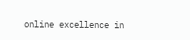online excellence in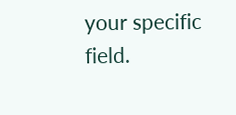your specific field.